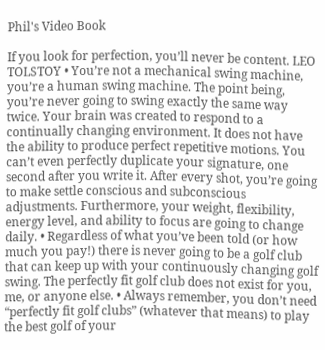Phil's Video Book

If you look for perfection, you’ll never be content. LEO TOLSTOY • You’re not a mechanical swing machine, you’re a human swing machine. The point being, you’re never going to swing exactly the same way twice. Your brain was created to respond to a continually changing environment. It does not have the ability to produce perfect repetitive motions. You can’t even perfectly duplicate your signature, one second after you write it. After every shot, you’re going to make settle conscious and subconscious adjustments. Furthermore, your weight, flexibility, energy level, and ability to focus are going to change daily. • Regardless of what you’ve been told (or how much you pay!) there is never going to be a golf club that can keep up with your continuously changing golf swing. The perfectly fit golf club does not exist for you, me, or anyone else. • Always remember, you don’t need “perfectly fit golf clubs” (whatever that means) to play the best golf of your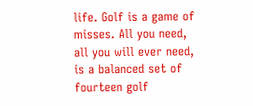life. Golf is a game of misses. All you need, all you will ever need, is a balanced set of fourteen golf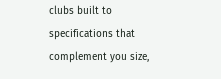clubs built to specifications that complement you size,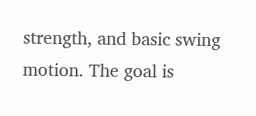strength, and basic swing motion. The goal is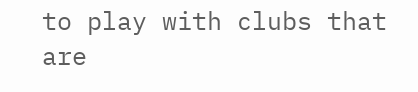to play with clubs that are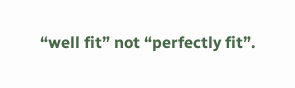“well fit” not “perfectly fit”.